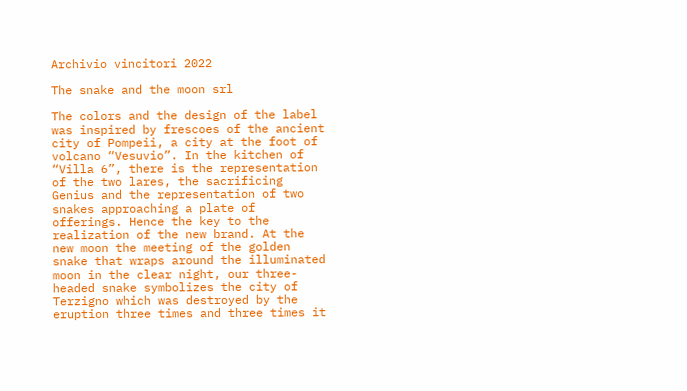Archivio vincitori 2022

The snake and the moon srl

The colors and the design of the label was inspired by frescoes of the ancient city of Pompeii, a city at the foot of volcano “Vesuvio”. In the kitchen of “Villa 6”, there is the representation of the two lares, the sacrificing Genius and the representation of two snakes approaching a plate of offerings. Hence the key to the realization of the new brand. At the new moon the meeting of the golden snake that wraps around the illuminated moon in the clear night, our three-headed snake symbolizes the city of Terzigno which was destroyed by the eruption three times and three times it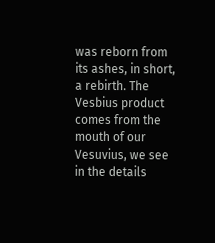was reborn from its ashes, in short, a rebirth. The Vesbius product comes from the mouth of our Vesuvius, we see in the details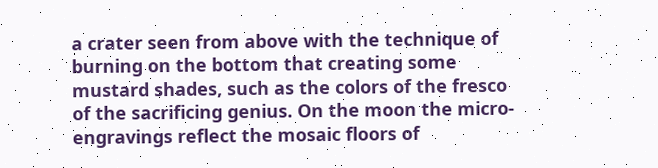a crater seen from above with the technique of burning on the bottom that creating some mustard shades, such as the colors of the fresco of the sacrificing genius. On the moon the micro-engravings reflect the mosaic floors of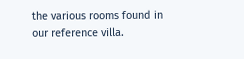the various rooms found in our reference villa.